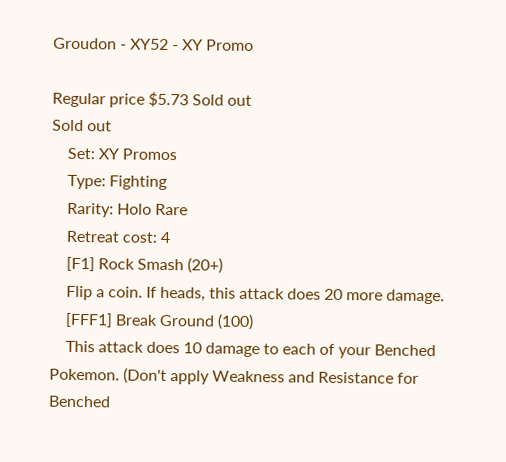Groudon - XY52 - XY Promo

Regular price $5.73 Sold out
Sold out
    Set: XY Promos
    Type: Fighting
    Rarity: Holo Rare
    Retreat cost: 4
    [F1] Rock Smash (20+)
    Flip a coin. If heads, this attack does 20 more damage.
    [FFF1] Break Ground (100)
    This attack does 10 damage to each of your Benched Pokemon. (Don't apply Weakness and Resistance for Benched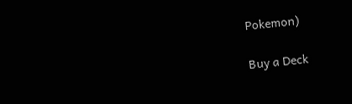Pokemon)

Buy a Deck